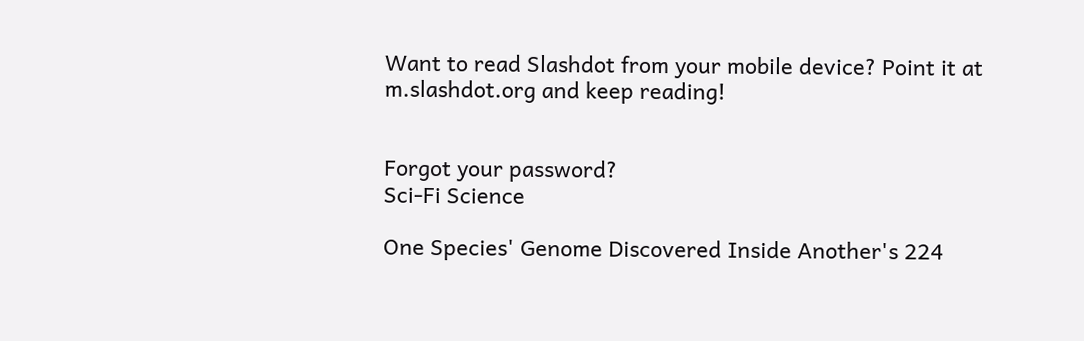Want to read Slashdot from your mobile device? Point it at m.slashdot.org and keep reading!


Forgot your password?
Sci-Fi Science

One Species' Genome Discovered Inside Another's 224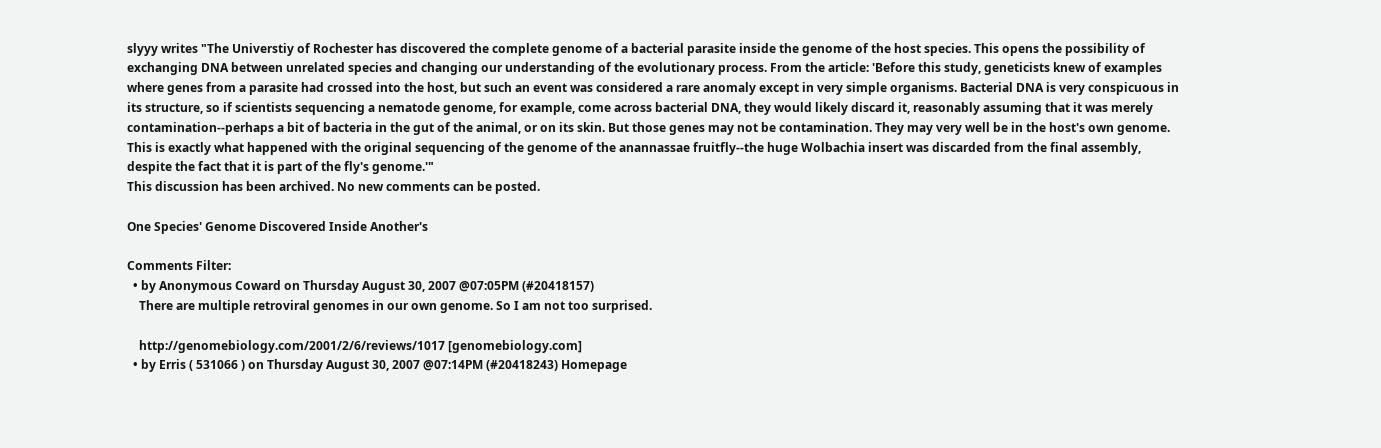slyyy writes "The Universtiy of Rochester has discovered the complete genome of a bacterial parasite inside the genome of the host species. This opens the possibility of exchanging DNA between unrelated species and changing our understanding of the evolutionary process. From the article: 'Before this study, geneticists knew of examples where genes from a parasite had crossed into the host, but such an event was considered a rare anomaly except in very simple organisms. Bacterial DNA is very conspicuous in its structure, so if scientists sequencing a nematode genome, for example, come across bacterial DNA, they would likely discard it, reasonably assuming that it was merely contamination--perhaps a bit of bacteria in the gut of the animal, or on its skin. But those genes may not be contamination. They may very well be in the host's own genome. This is exactly what happened with the original sequencing of the genome of the anannassae fruitfly--the huge Wolbachia insert was discarded from the final assembly, despite the fact that it is part of the fly's genome.'"
This discussion has been archived. No new comments can be posted.

One Species' Genome Discovered Inside Another's

Comments Filter:
  • by Anonymous Coward on Thursday August 30, 2007 @07:05PM (#20418157)
    There are multiple retroviral genomes in our own genome. So I am not too surprised.

    http://genomebiology.com/2001/2/6/reviews/1017 [genomebiology.com]
  • by Erris ( 531066 ) on Thursday August 30, 2007 @07:14PM (#20418243) Homepage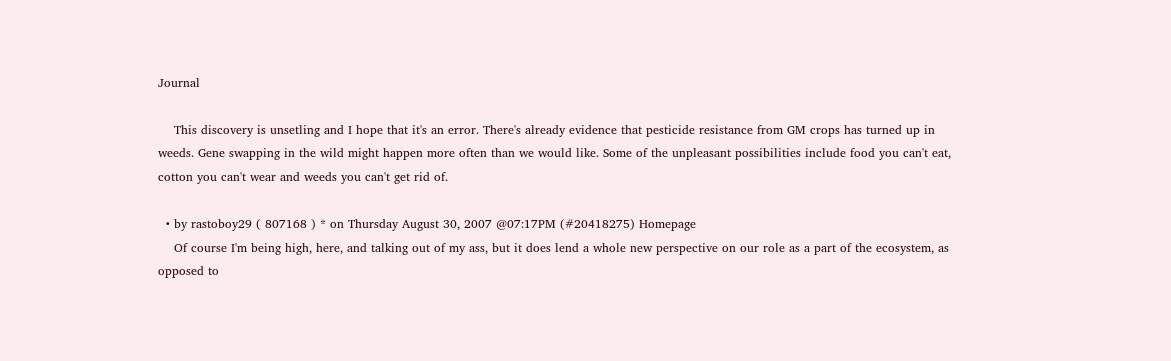Journal

    This discovery is unsetling and I hope that it's an error. There's already evidence that pesticide resistance from GM crops has turned up in weeds. Gene swapping in the wild might happen more often than we would like. Some of the unpleasant possibilities include food you can't eat, cotton you can't wear and weeds you can't get rid of.

  • by rastoboy29 ( 807168 ) * on Thursday August 30, 2007 @07:17PM (#20418275) Homepage
    Of course I'm being high, here, and talking out of my ass, but it does lend a whole new perspective on our role as a part of the ecosystem, as opposed to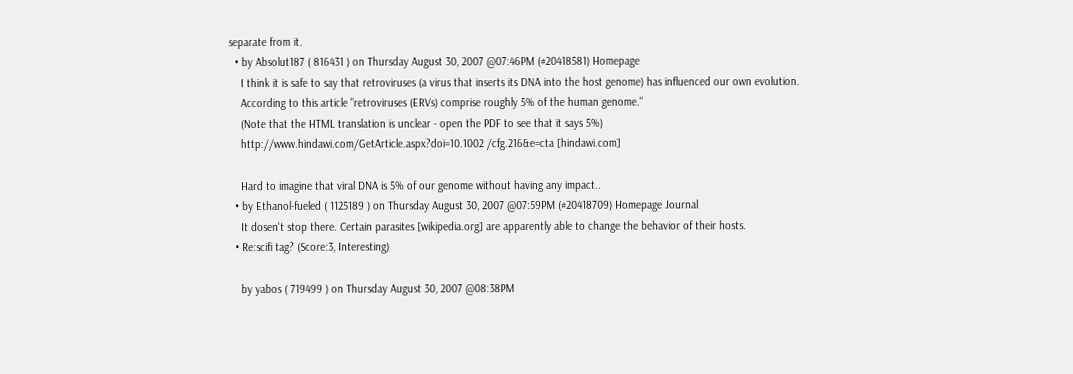separate from it.
  • by Absolut187 ( 816431 ) on Thursday August 30, 2007 @07:46PM (#20418581) Homepage
    I think it is safe to say that retroviruses (a virus that inserts its DNA into the host genome) has influenced our own evolution.
    According to this article "retroviruses (ERVs) comprise roughly 5% of the human genome."
    (Note that the HTML translation is unclear - open the PDF to see that it says 5%)
    http://www.hindawi.com/GetArticle.aspx?doi=10.1002 /cfg.216&e=cta [hindawi.com]

    Hard to imagine that viral DNA is 5% of our genome without having any impact..
  • by Ethanol-fueled ( 1125189 ) on Thursday August 30, 2007 @07:59PM (#20418709) Homepage Journal
    It dosen't stop there. Certain parasites [wikipedia.org] are apparently able to change the behavior of their hosts.
  • Re:scifi tag? (Score:3, Interesting)

    by yabos ( 719499 ) on Thursday August 30, 2007 @08:38PM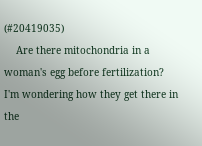(#20419035)
    Are there mitochondria in a woman's egg before fertilization? I'm wondering how they get there in the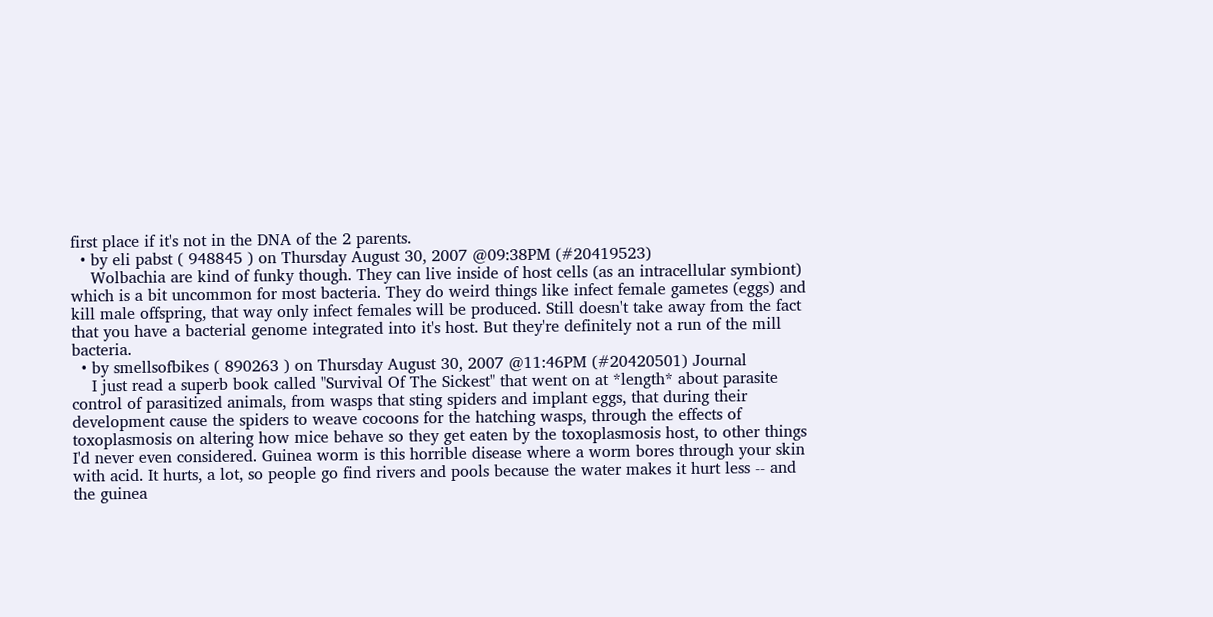first place if it's not in the DNA of the 2 parents.
  • by eli pabst ( 948845 ) on Thursday August 30, 2007 @09:38PM (#20419523)
    Wolbachia are kind of funky though. They can live inside of host cells (as an intracellular symbiont) which is a bit uncommon for most bacteria. They do weird things like infect female gametes (eggs) and kill male offspring, that way only infect females will be produced. Still doesn't take away from the fact that you have a bacterial genome integrated into it's host. But they're definitely not a run of the mill bacteria.
  • by smellsofbikes ( 890263 ) on Thursday August 30, 2007 @11:46PM (#20420501) Journal
    I just read a superb book called "Survival Of The Sickest" that went on at *length* about parasite control of parasitized animals, from wasps that sting spiders and implant eggs, that during their development cause the spiders to weave cocoons for the hatching wasps, through the effects of toxoplasmosis on altering how mice behave so they get eaten by the toxoplasmosis host, to other things I'd never even considered. Guinea worm is this horrible disease where a worm bores through your skin with acid. It hurts, a lot, so people go find rivers and pools because the water makes it hurt less -- and the guinea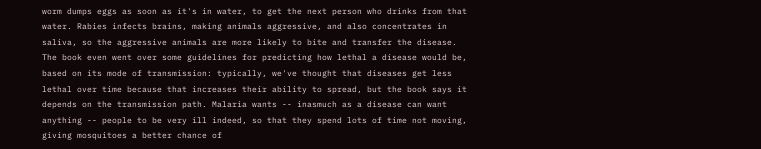worm dumps eggs as soon as it's in water, to get the next person who drinks from that water. Rabies infects brains, making animals aggressive, and also concentrates in saliva, so the aggressive animals are more likely to bite and transfer the disease. The book even went over some guidelines for predicting how lethal a disease would be, based on its mode of transmission: typically, we've thought that diseases get less lethal over time because that increases their ability to spread, but the book says it depends on the transmission path. Malaria wants -- inasmuch as a disease can want anything -- people to be very ill indeed, so that they spend lots of time not moving, giving mosquitoes a better chance of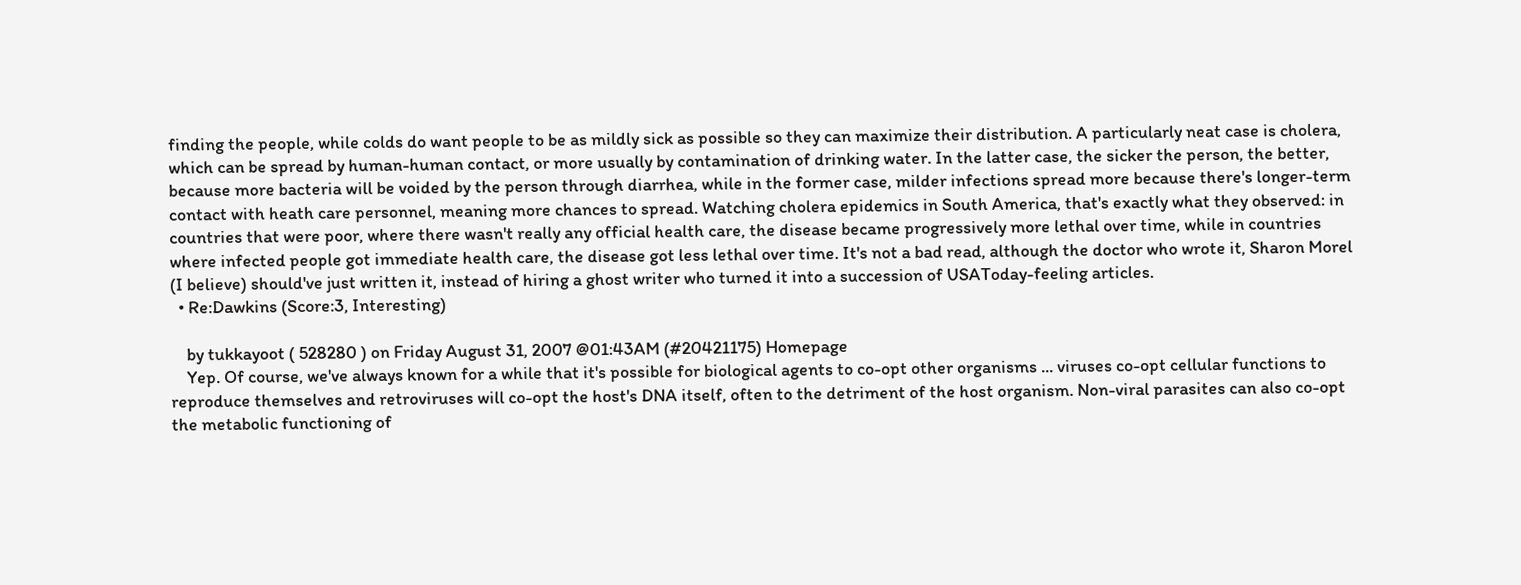finding the people, while colds do want people to be as mildly sick as possible so they can maximize their distribution. A particularly neat case is cholera, which can be spread by human-human contact, or more usually by contamination of drinking water. In the latter case, the sicker the person, the better, because more bacteria will be voided by the person through diarrhea, while in the former case, milder infections spread more because there's longer-term contact with heath care personnel, meaning more chances to spread. Watching cholera epidemics in South America, that's exactly what they observed: in countries that were poor, where there wasn't really any official health care, the disease became progressively more lethal over time, while in countries where infected people got immediate health care, the disease got less lethal over time. It's not a bad read, although the doctor who wrote it, Sharon Morel (I believe) should've just written it, instead of hiring a ghost writer who turned it into a succession of USAToday-feeling articles.
  • Re:Dawkins (Score:3, Interesting)

    by tukkayoot ( 528280 ) on Friday August 31, 2007 @01:43AM (#20421175) Homepage
    Yep. Of course, we've always known for a while that it's possible for biological agents to co-opt other organisms ... viruses co-opt cellular functions to reproduce themselves and retroviruses will co-opt the host's DNA itself, often to the detriment of the host organism. Non-viral parasites can also co-opt the metabolic functioning of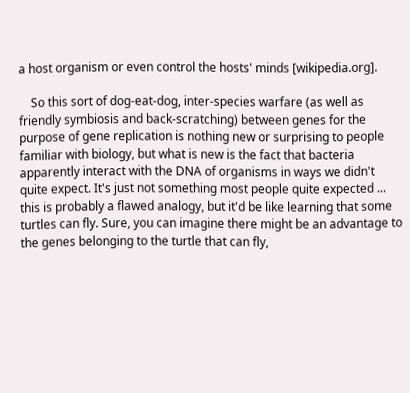a host organism or even control the hosts' minds [wikipedia.org].

    So this sort of dog-eat-dog, inter-species warfare (as well as friendly symbiosis and back-scratching) between genes for the purpose of gene replication is nothing new or surprising to people familiar with biology, but what is new is the fact that bacteria apparently interact with the DNA of organisms in ways we didn't quite expect. It's just not something most people quite expected ... this is probably a flawed analogy, but it'd be like learning that some turtles can fly. Sure, you can imagine there might be an advantage to the genes belonging to the turtle that can fly,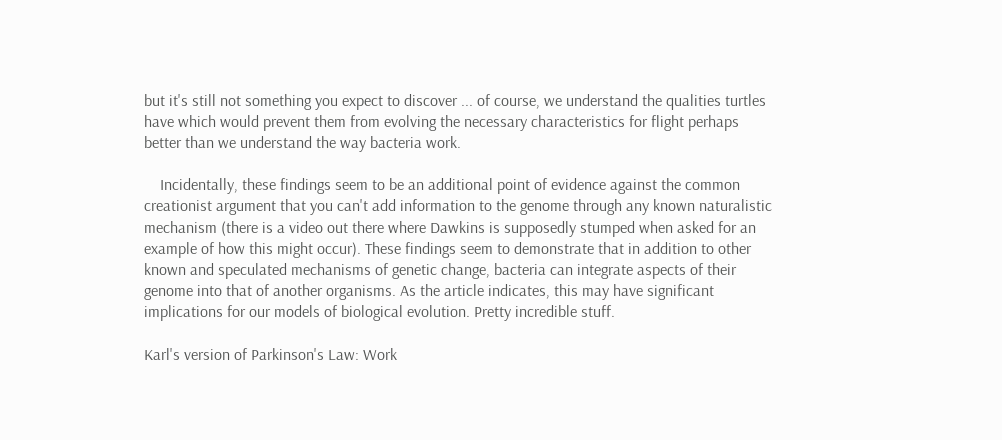but it's still not something you expect to discover ... of course, we understand the qualities turtles have which would prevent them from evolving the necessary characteristics for flight perhaps better than we understand the way bacteria work.

    Incidentally, these findings seem to be an additional point of evidence against the common creationist argument that you can't add information to the genome through any known naturalistic mechanism (there is a video out there where Dawkins is supposedly stumped when asked for an example of how this might occur). These findings seem to demonstrate that in addition to other known and speculated mechanisms of genetic change, bacteria can integrate aspects of their genome into that of another organisms. As the article indicates, this may have significant implications for our models of biological evolution. Pretty incredible stuff.

Karl's version of Parkinson's Law: Work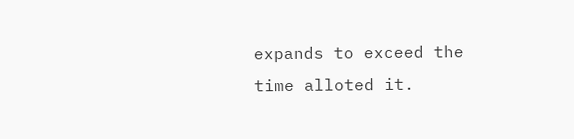expands to exceed the time alloted it.